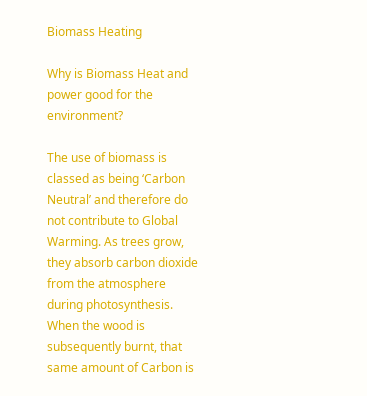Biomass Heating

Why is Biomass Heat and power good for the environment?

The use of biomass is classed as being ‘Carbon Neutral’ and therefore do not contribute to Global Warming. As trees grow, they absorb carbon dioxide from the atmosphere during photosynthesis. When the wood is subsequently burnt, that same amount of Carbon is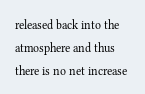released back into the atmosphere and thus there is no net increase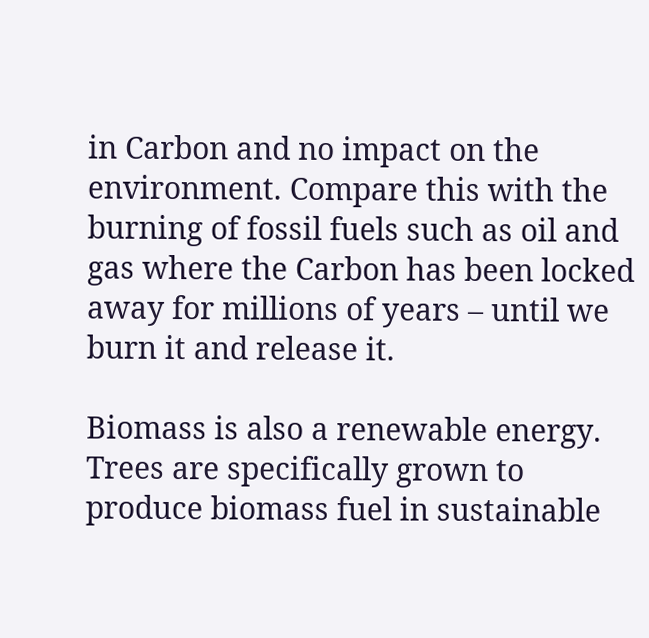in Carbon and no impact on the environment. Compare this with the burning of fossil fuels such as oil and gas where the Carbon has been locked away for millions of years – until we burn it and release it.

Biomass is also a renewable energy. Trees are specifically grown to produce biomass fuel in sustainable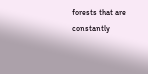forests that are constantly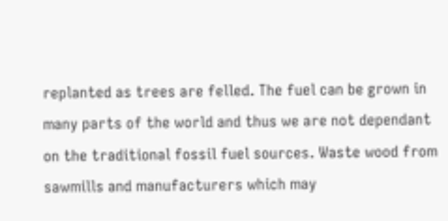replanted as trees are felled. The fuel can be grown in many parts of the world and thus we are not dependant on the traditional fossil fuel sources. Waste wood from sawmills and manufacturers which may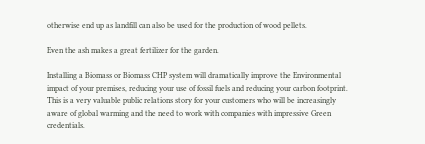otherwise end up as landfill can also be used for the production of wood pellets.

Even the ash makes a great fertilizer for the garden.

Installing a Biomass or Biomass CHP system will dramatically improve the Environmental impact of your premises, reducing your use of fossil fuels and reducing your carbon footprint. This is a very valuable public relations story for your customers who will be increasingly aware of global warming and the need to work with companies with impressive Green credentials.